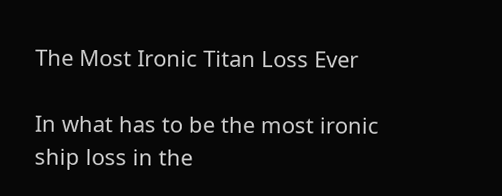The Most Ironic Titan Loss Ever

In what has to be the most ironic ship loss in the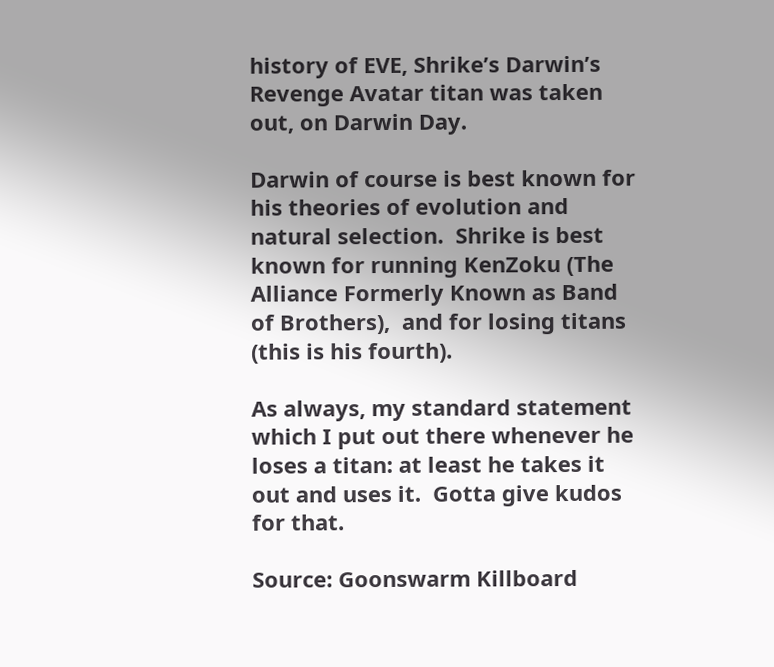history of EVE, Shrike’s Darwin’s Revenge Avatar titan was taken out, on Darwin Day.

Darwin of course is best known for his theories of evolution and natural selection.  Shrike is best known for running KenZoku (The Alliance Formerly Known as Band of Brothers),  and for losing titans (this is his fourth).

As always, my standard statement which I put out there whenever he loses a titan: at least he takes it out and uses it.  Gotta give kudos for that.

Source: Goonswarm Killboard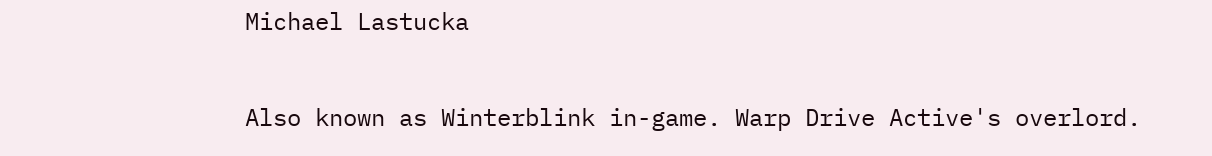Michael Lastucka

Also known as Winterblink in-game. Warp Drive Active's overlord.